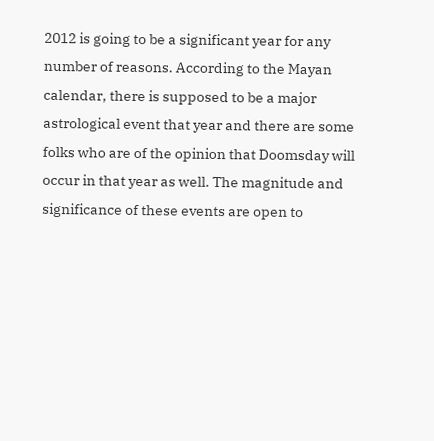2012 is going to be a significant year for any number of reasons. According to the Mayan calendar, there is supposed to be a major astrological event that year and there are some folks who are of the opinion that Doomsday will occur in that year as well. The magnitude and significance of these events are open to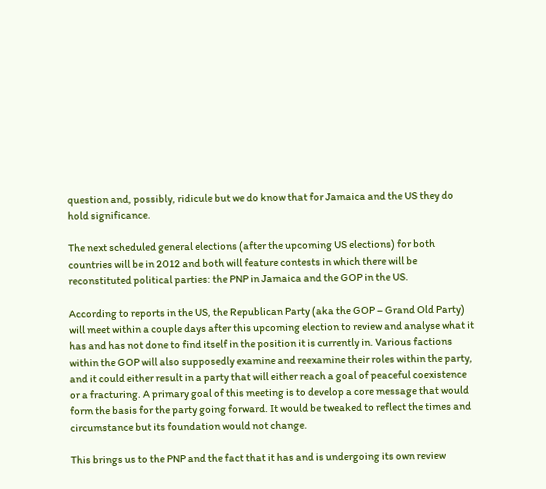question and, possibly, ridicule but we do know that for Jamaica and the US they do hold significance.

The next scheduled general elections (after the upcoming US elections) for both countries will be in 2012 and both will feature contests in which there will be reconstituted political parties: the PNP in Jamaica and the GOP in the US.

According to reports in the US, the Republican Party (aka the GOP – Grand Old Party) will meet within a couple days after this upcoming election to review and analyse what it has and has not done to find itself in the position it is currently in. Various factions within the GOP will also supposedly examine and reexamine their roles within the party, and it could either result in a party that will either reach a goal of peaceful coexistence or a fracturing. A primary goal of this meeting is to develop a core message that would form the basis for the party going forward. It would be tweaked to reflect the times and circumstance but its foundation would not change.

This brings us to the PNP and the fact that it has and is undergoing its own review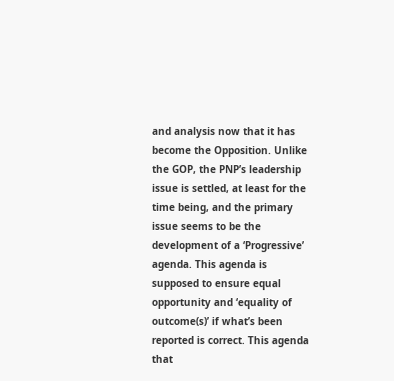and analysis now that it has become the Opposition. Unlike the GOP, the PNP’s leadership issue is settled, at least for the time being, and the primary issue seems to be the development of a ‘Progressive’ agenda. This agenda is supposed to ensure equal opportunity and ‘equality of outcome(s)’ if what’s been reported is correct. This agenda that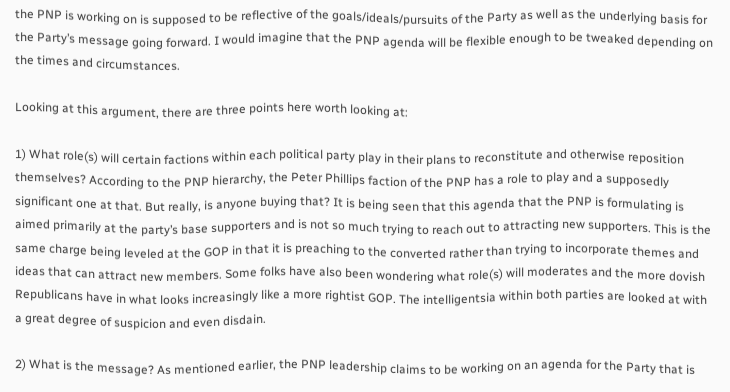the PNP is working on is supposed to be reflective of the goals/ideals/pursuits of the Party as well as the underlying basis for the Party’s message going forward. I would imagine that the PNP agenda will be flexible enough to be tweaked depending on the times and circumstances.

Looking at this argument, there are three points here worth looking at:

1) What role(s) will certain factions within each political party play in their plans to reconstitute and otherwise reposition themselves? According to the PNP hierarchy, the Peter Phillips faction of the PNP has a role to play and a supposedly significant one at that. But really, is anyone buying that? It is being seen that this agenda that the PNP is formulating is aimed primarily at the party’s base supporters and is not so much trying to reach out to attracting new supporters. This is the same charge being leveled at the GOP in that it is preaching to the converted rather than trying to incorporate themes and ideas that can attract new members. Some folks have also been wondering what role(s) will moderates and the more dovish Republicans have in what looks increasingly like a more rightist GOP. The intelligentsia within both parties are looked at with a great degree of suspicion and even disdain.

2) What is the message? As mentioned earlier, the PNP leadership claims to be working on an agenda for the Party that is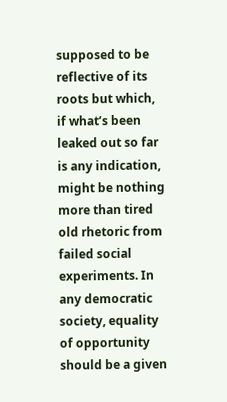supposed to be reflective of its roots but which, if what’s been leaked out so far is any indication, might be nothing more than tired old rhetoric from failed social experiments. In any democratic society, equality of opportunity should be a given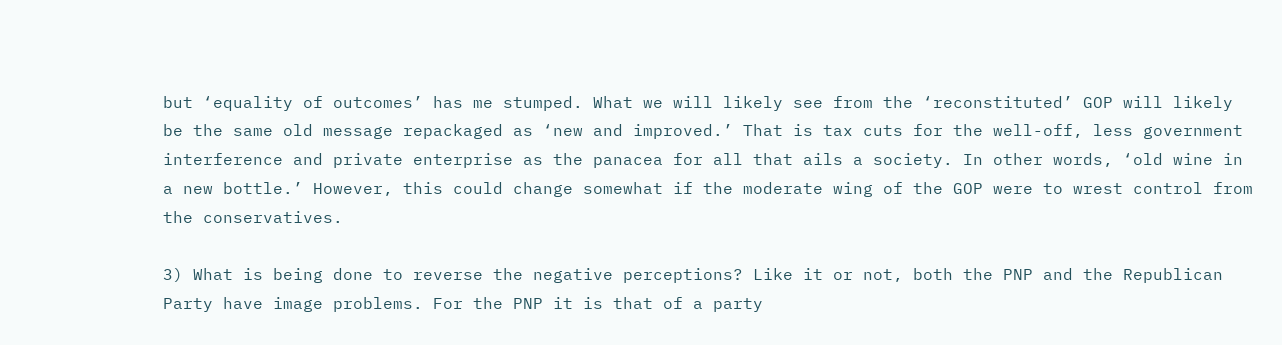but ‘equality of outcomes’ has me stumped. What we will likely see from the ‘reconstituted’ GOP will likely be the same old message repackaged as ‘new and improved.’ That is tax cuts for the well-off, less government interference and private enterprise as the panacea for all that ails a society. In other words, ‘old wine in a new bottle.’ However, this could change somewhat if the moderate wing of the GOP were to wrest control from the conservatives.

3) What is being done to reverse the negative perceptions? Like it or not, both the PNP and the Republican Party have image problems. For the PNP it is that of a party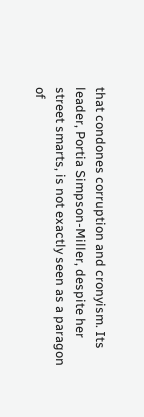that condones corruption and cronyism. Its leader, Portia Simpson-Miller, despite her street smarts, is not exactly seen as a paragon of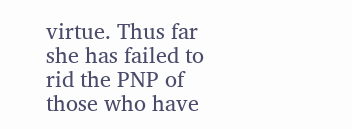virtue. Thus far she has failed to rid the PNP of those who have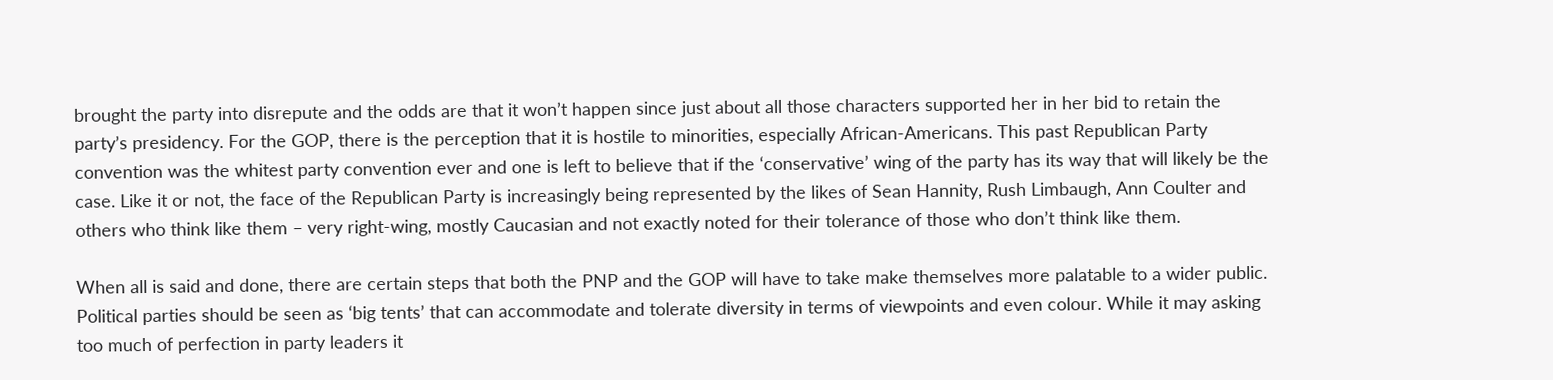brought the party into disrepute and the odds are that it won’t happen since just about all those characters supported her in her bid to retain the party’s presidency. For the GOP, there is the perception that it is hostile to minorities, especially African-Americans. This past Republican Party convention was the whitest party convention ever and one is left to believe that if the ‘conservative’ wing of the party has its way that will likely be the case. Like it or not, the face of the Republican Party is increasingly being represented by the likes of Sean Hannity, Rush Limbaugh, Ann Coulter and others who think like them – very right-wing, mostly Caucasian and not exactly noted for their tolerance of those who don’t think like them.

When all is said and done, there are certain steps that both the PNP and the GOP will have to take make themselves more palatable to a wider public. Political parties should be seen as ‘big tents’ that can accommodate and tolerate diversity in terms of viewpoints and even colour. While it may asking too much of perfection in party leaders it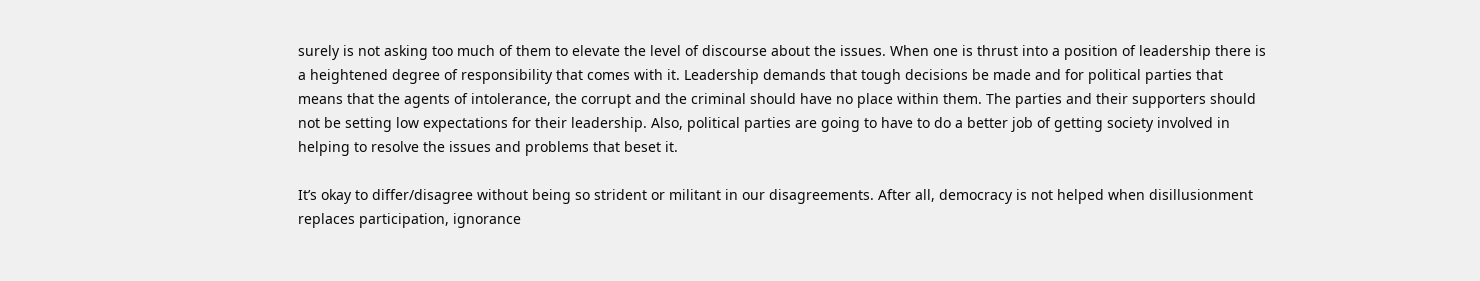surely is not asking too much of them to elevate the level of discourse about the issues. When one is thrust into a position of leadership there is a heightened degree of responsibility that comes with it. Leadership demands that tough decisions be made and for political parties that means that the agents of intolerance, the corrupt and the criminal should have no place within them. The parties and their supporters should not be setting low expectations for their leadership. Also, political parties are going to have to do a better job of getting society involved in helping to resolve the issues and problems that beset it.

It’s okay to differ/disagree without being so strident or militant in our disagreements. After all, democracy is not helped when disillusionment replaces participation, ignorance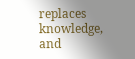replaces knowledge, and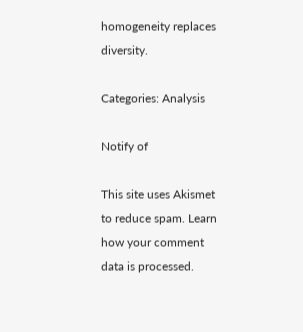homogeneity replaces diversity.

Categories: Analysis

Notify of

This site uses Akismet to reduce spam. Learn how your comment data is processed.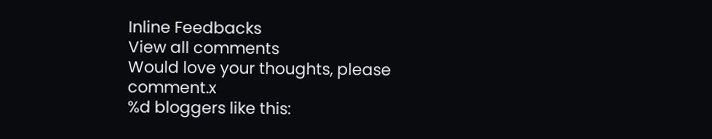Inline Feedbacks
View all comments
Would love your thoughts, please comment.x
%d bloggers like this: